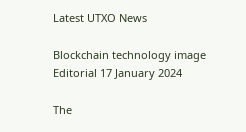Latest UTXO News

Blockchain technology image
Editorial 17 January 2024

The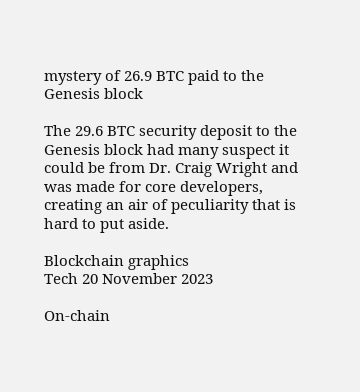mystery of 26.9 BTC paid to the Genesis block

The 29.6 BTC security deposit to the Genesis block had many suspect it could be from Dr. Craig Wright and was made for core developers, creating an air of peculiarity that is hard to put aside.

Blockchain graphics
Tech 20 November 2023

On-chain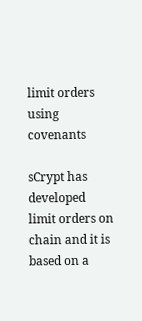limit orders using covenants

sCrypt has developed limit orders on chain and it is based on a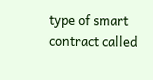type of smart contract called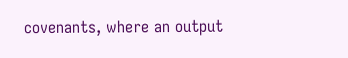covenants, where an output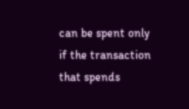can be spent only if the transaction that spends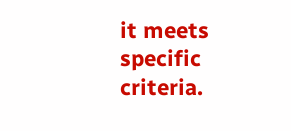it meets specific criteria.